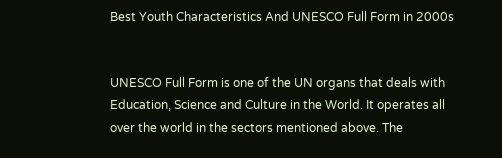Best Youth Characteristics And UNESCO Full Form in 2000s


UNESCO Full Form is one of the UN organs that deals with Education, Science and Culture in the World. It operates all over the world in the sectors mentioned above. The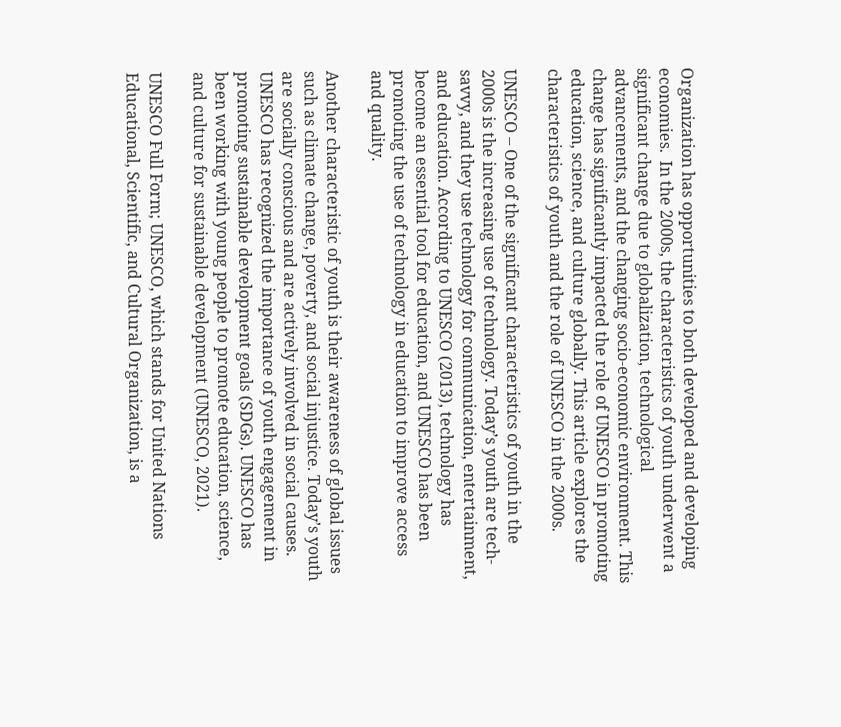Organization has opportunities to both developed and developing economies.  In the 2000s, the characteristics of youth underwent a significant change due to globalization, technological advancements, and the changing socio-economic environment. This change has significantly impacted the role of UNESCO in promoting education, science, and culture globally. This article explores the characteristics of youth and the role of UNESCO in the 2000s.

UNESCO – One of the significant characteristics of youth in the 2000s is the increasing use of technology. Today’s youth are tech-savvy, and they use technology for communication, entertainment, and education. According to UNESCO (2013), technology has become an essential tool for education, and UNESCO has been promoting the use of technology in education to improve access and quality.

Another characteristic of youth is their awareness of global issues such as climate change, poverty, and social injustice. Today’s youth are socially conscious and are actively involved in social causes. UNESCO has recognized the importance of youth engagement in promoting sustainable development goals (SDGs). UNESCO has been working with young people to promote education, science, and culture for sustainable development (UNESCO, 2021).

UNESCO Full Form; UNESCO, which stands for United Nations Educational, Scientific, and Cultural Organization, is a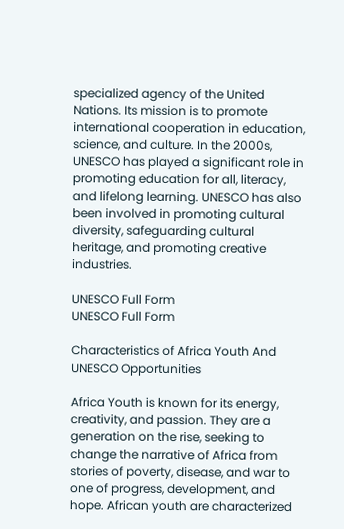specialized agency of the United Nations. Its mission is to promote international cooperation in education, science, and culture. In the 2000s, UNESCO has played a significant role in promoting education for all, literacy, and lifelong learning. UNESCO has also been involved in promoting cultural diversity, safeguarding cultural heritage, and promoting creative industries.

UNESCO Full Form
UNESCO Full Form

Characteristics of Africa Youth And UNESCO Opportunities

Africa Youth is known for its energy, creativity, and passion. They are a generation on the rise, seeking to change the narrative of Africa from stories of poverty, disease, and war to one of progress, development, and hope. African youth are characterized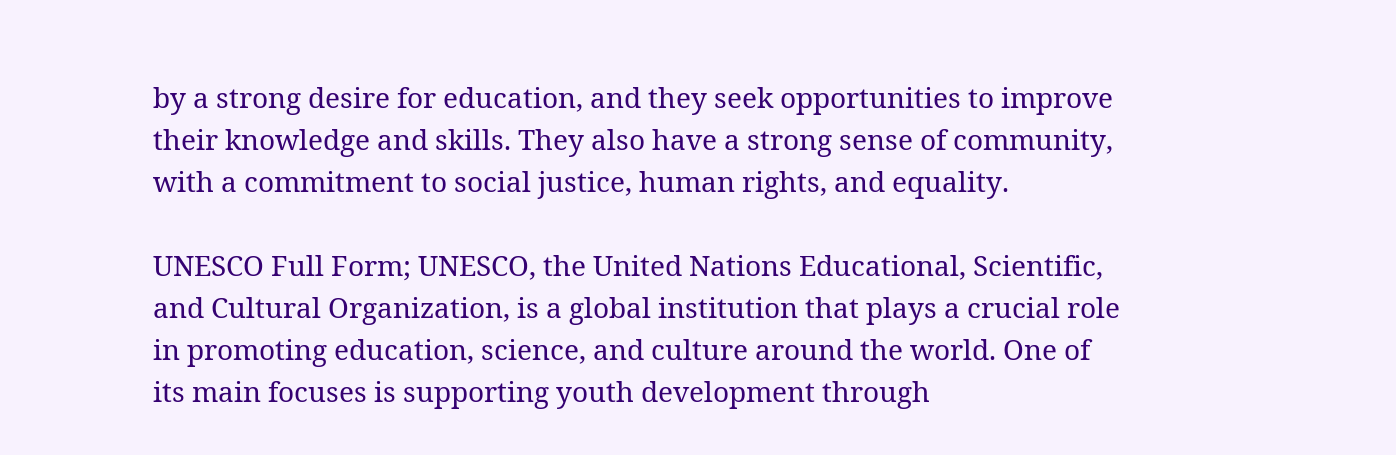by a strong desire for education, and they seek opportunities to improve their knowledge and skills. They also have a strong sense of community, with a commitment to social justice, human rights, and equality.

UNESCO Full Form; UNESCO, the United Nations Educational, Scientific, and Cultural Organization, is a global institution that plays a crucial role in promoting education, science, and culture around the world. One of its main focuses is supporting youth development through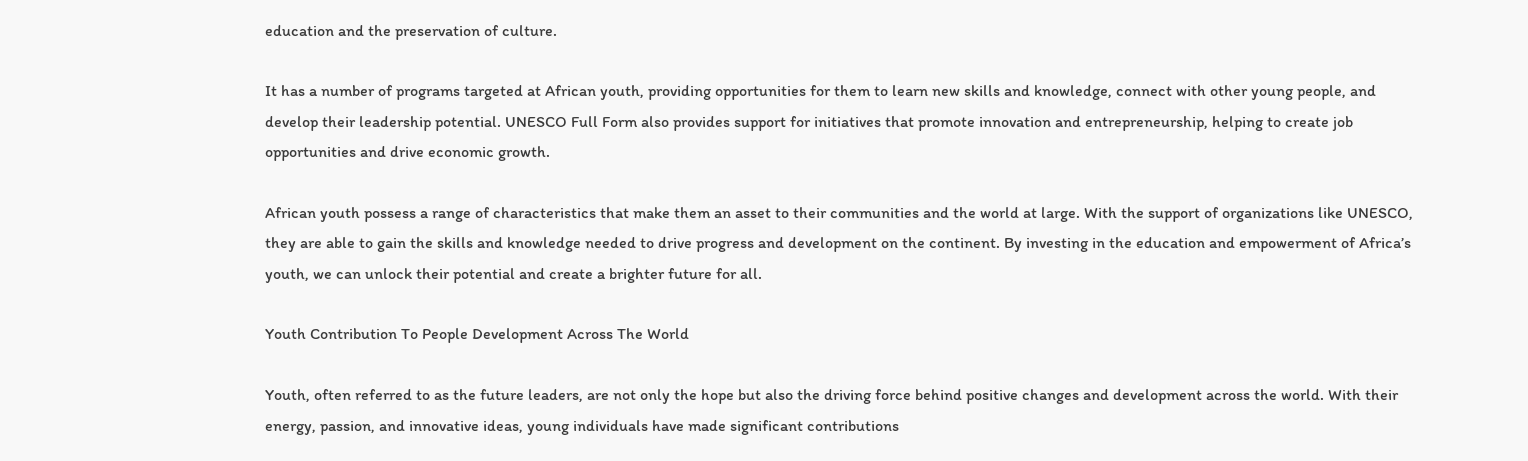education and the preservation of culture.

It has a number of programs targeted at African youth, providing opportunities for them to learn new skills and knowledge, connect with other young people, and develop their leadership potential. UNESCO Full Form also provides support for initiatives that promote innovation and entrepreneurship, helping to create job opportunities and drive economic growth.

African youth possess a range of characteristics that make them an asset to their communities and the world at large. With the support of organizations like UNESCO, they are able to gain the skills and knowledge needed to drive progress and development on the continent. By investing in the education and empowerment of Africa’s youth, we can unlock their potential and create a brighter future for all.

Youth Contribution To People Development Across The World

Youth, often referred to as the future leaders, are not only the hope but also the driving force behind positive changes and development across the world. With their energy, passion, and innovative ideas, young individuals have made significant contributions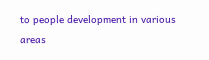to people development in various areas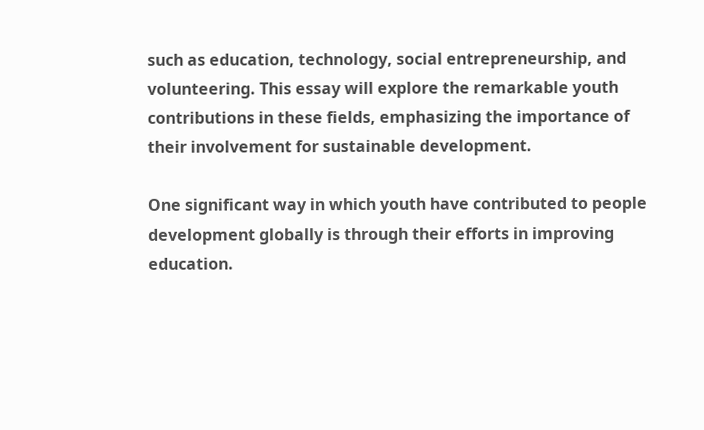such as education, technology, social entrepreneurship, and volunteering. This essay will explore the remarkable youth contributions in these fields, emphasizing the importance of their involvement for sustainable development.

One significant way in which youth have contributed to people development globally is through their efforts in improving education.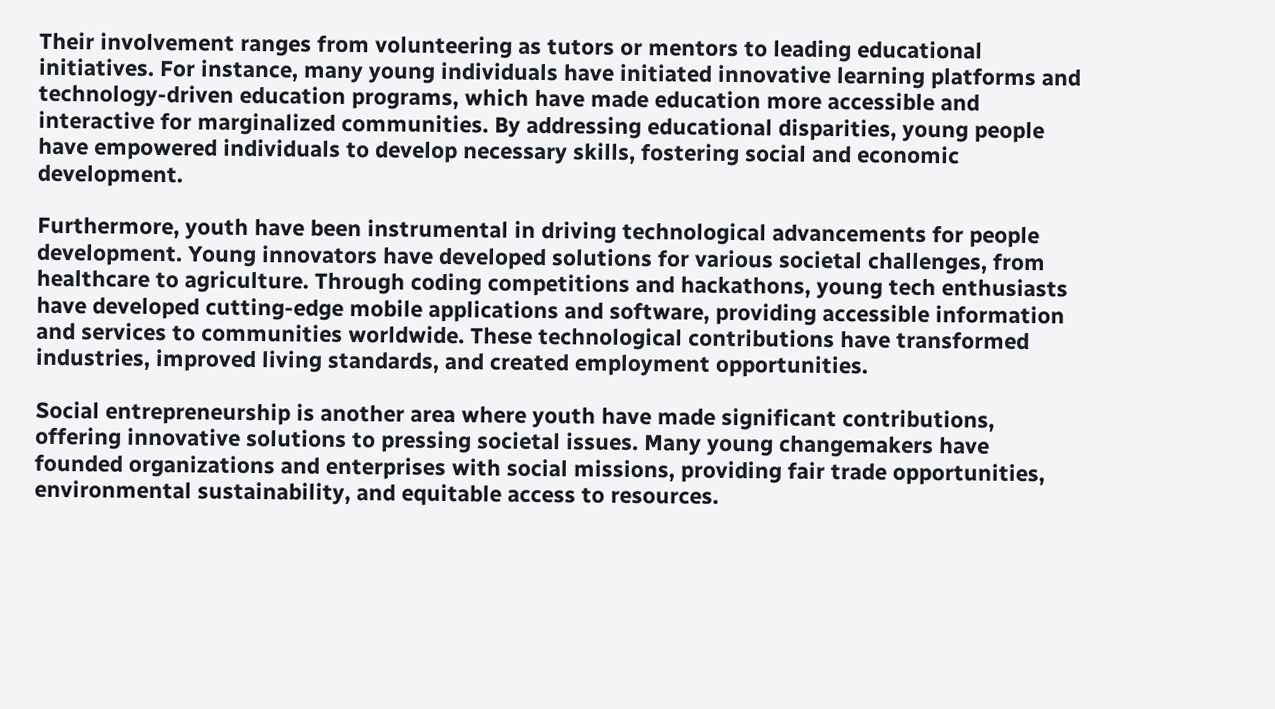Their involvement ranges from volunteering as tutors or mentors to leading educational initiatives. For instance, many young individuals have initiated innovative learning platforms and technology-driven education programs, which have made education more accessible and interactive for marginalized communities. By addressing educational disparities, young people have empowered individuals to develop necessary skills, fostering social and economic development.

Furthermore, youth have been instrumental in driving technological advancements for people development. Young innovators have developed solutions for various societal challenges, from healthcare to agriculture. Through coding competitions and hackathons, young tech enthusiasts have developed cutting-edge mobile applications and software, providing accessible information and services to communities worldwide. These technological contributions have transformed industries, improved living standards, and created employment opportunities.

Social entrepreneurship is another area where youth have made significant contributions, offering innovative solutions to pressing societal issues. Many young changemakers have founded organizations and enterprises with social missions, providing fair trade opportunities, environmental sustainability, and equitable access to resources.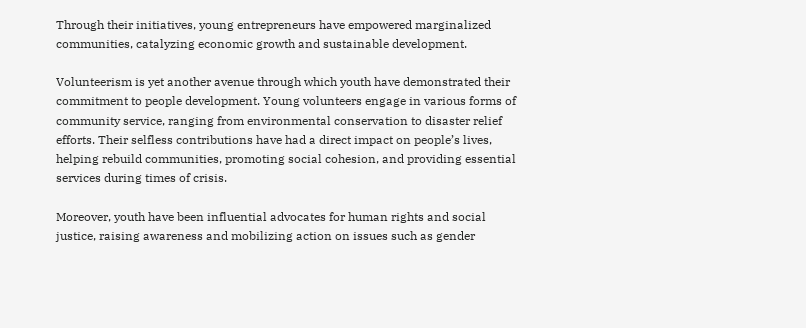Through their initiatives, young entrepreneurs have empowered marginalized communities, catalyzing economic growth and sustainable development.

Volunteerism is yet another avenue through which youth have demonstrated their commitment to people development. Young volunteers engage in various forms of community service, ranging from environmental conservation to disaster relief efforts. Their selfless contributions have had a direct impact on people’s lives, helping rebuild communities, promoting social cohesion, and providing essential services during times of crisis.

Moreover, youth have been influential advocates for human rights and social justice, raising awareness and mobilizing action on issues such as gender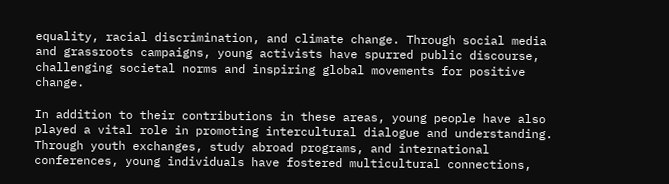equality, racial discrimination, and climate change. Through social media and grassroots campaigns, young activists have spurred public discourse, challenging societal norms and inspiring global movements for positive change.

In addition to their contributions in these areas, young people have also played a vital role in promoting intercultural dialogue and understanding. Through youth exchanges, study abroad programs, and international conferences, young individuals have fostered multicultural connections,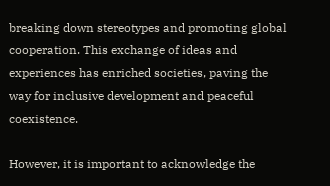breaking down stereotypes and promoting global cooperation. This exchange of ideas and experiences has enriched societies, paving the way for inclusive development and peaceful coexistence.

However, it is important to acknowledge the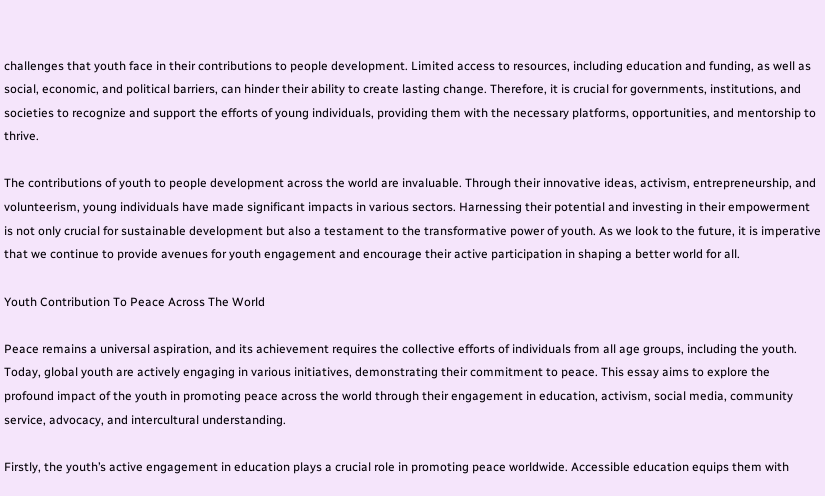challenges that youth face in their contributions to people development. Limited access to resources, including education and funding, as well as social, economic, and political barriers, can hinder their ability to create lasting change. Therefore, it is crucial for governments, institutions, and societies to recognize and support the efforts of young individuals, providing them with the necessary platforms, opportunities, and mentorship to thrive.

The contributions of youth to people development across the world are invaluable. Through their innovative ideas, activism, entrepreneurship, and volunteerism, young individuals have made significant impacts in various sectors. Harnessing their potential and investing in their empowerment is not only crucial for sustainable development but also a testament to the transformative power of youth. As we look to the future, it is imperative that we continue to provide avenues for youth engagement and encourage their active participation in shaping a better world for all.

Youth Contribution To Peace Across The World

Peace remains a universal aspiration, and its achievement requires the collective efforts of individuals from all age groups, including the youth. Today, global youth are actively engaging in various initiatives, demonstrating their commitment to peace. This essay aims to explore the profound impact of the youth in promoting peace across the world through their engagement in education, activism, social media, community service, advocacy, and intercultural understanding.

Firstly, the youth’s active engagement in education plays a crucial role in promoting peace worldwide. Accessible education equips them with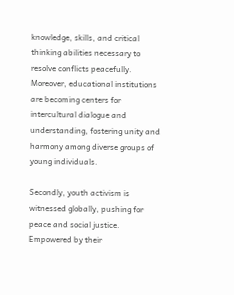knowledge, skills, and critical thinking abilities necessary to resolve conflicts peacefully. Moreover, educational institutions are becoming centers for intercultural dialogue and understanding, fostering unity and harmony among diverse groups of young individuals.

Secondly, youth activism is witnessed globally, pushing for peace and social justice. Empowered by their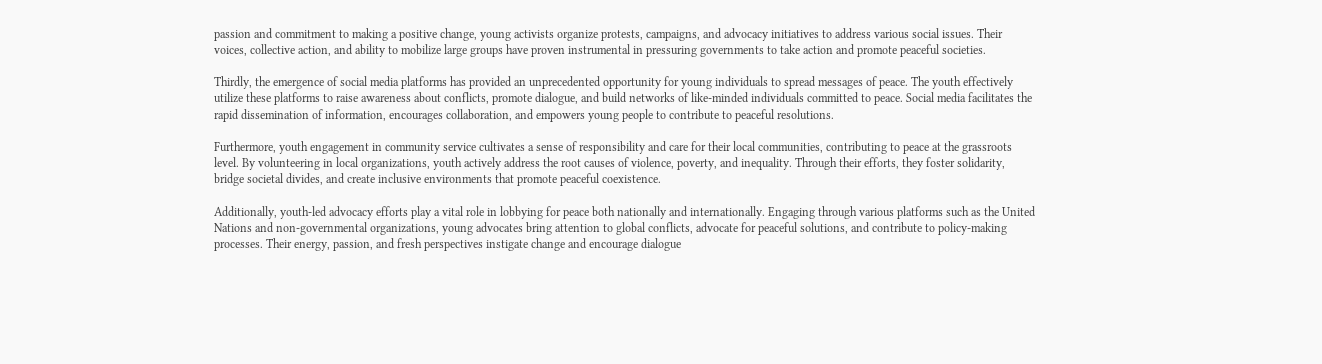passion and commitment to making a positive change, young activists organize protests, campaigns, and advocacy initiatives to address various social issues. Their voices, collective action, and ability to mobilize large groups have proven instrumental in pressuring governments to take action and promote peaceful societies.

Thirdly, the emergence of social media platforms has provided an unprecedented opportunity for young individuals to spread messages of peace. The youth effectively utilize these platforms to raise awareness about conflicts, promote dialogue, and build networks of like-minded individuals committed to peace. Social media facilitates the rapid dissemination of information, encourages collaboration, and empowers young people to contribute to peaceful resolutions.

Furthermore, youth engagement in community service cultivates a sense of responsibility and care for their local communities, contributing to peace at the grassroots level. By volunteering in local organizations, youth actively address the root causes of violence, poverty, and inequality. Through their efforts, they foster solidarity, bridge societal divides, and create inclusive environments that promote peaceful coexistence.

Additionally, youth-led advocacy efforts play a vital role in lobbying for peace both nationally and internationally. Engaging through various platforms such as the United Nations and non-governmental organizations, young advocates bring attention to global conflicts, advocate for peaceful solutions, and contribute to policy-making processes. Their energy, passion, and fresh perspectives instigate change and encourage dialogue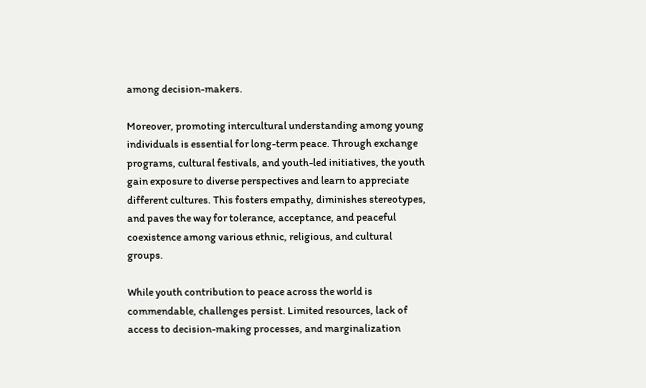among decision-makers.

Moreover, promoting intercultural understanding among young individuals is essential for long-term peace. Through exchange programs, cultural festivals, and youth-led initiatives, the youth gain exposure to diverse perspectives and learn to appreciate different cultures. This fosters empathy, diminishes stereotypes, and paves the way for tolerance, acceptance, and peaceful coexistence among various ethnic, religious, and cultural groups.

While youth contribution to peace across the world is commendable, challenges persist. Limited resources, lack of access to decision-making processes, and marginalization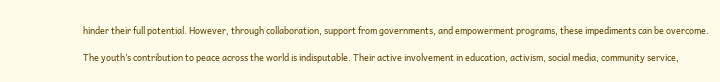hinder their full potential. However, through collaboration, support from governments, and empowerment programs, these impediments can be overcome.

The youth’s contribution to peace across the world is indisputable. Their active involvement in education, activism, social media, community service,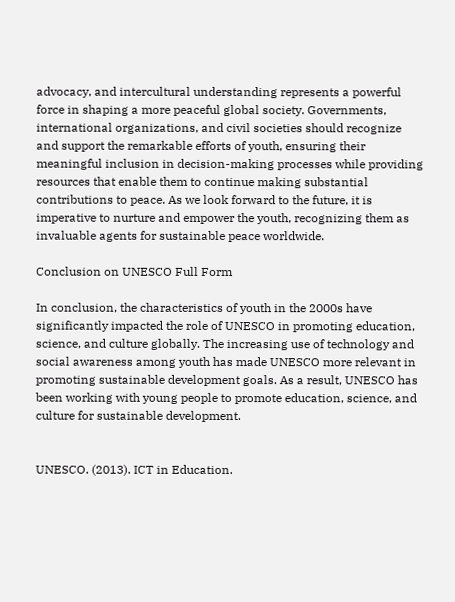advocacy, and intercultural understanding represents a powerful force in shaping a more peaceful global society. Governments, international organizations, and civil societies should recognize and support the remarkable efforts of youth, ensuring their meaningful inclusion in decision-making processes while providing resources that enable them to continue making substantial contributions to peace. As we look forward to the future, it is imperative to nurture and empower the youth, recognizing them as invaluable agents for sustainable peace worldwide.

Conclusion on UNESCO Full Form

In conclusion, the characteristics of youth in the 2000s have significantly impacted the role of UNESCO in promoting education, science, and culture globally. The increasing use of technology and social awareness among youth has made UNESCO more relevant in promoting sustainable development goals. As a result, UNESCO has been working with young people to promote education, science, and culture for sustainable development.


UNESCO. (2013). ICT in Education.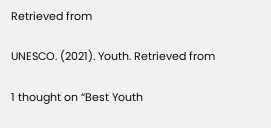Retrieved from

UNESCO. (2021). Youth. Retrieved from

1 thought on “Best Youth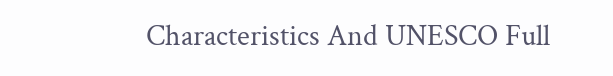Characteristics And UNESCO Full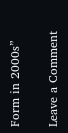Form in 2000s”

Leave a Comment